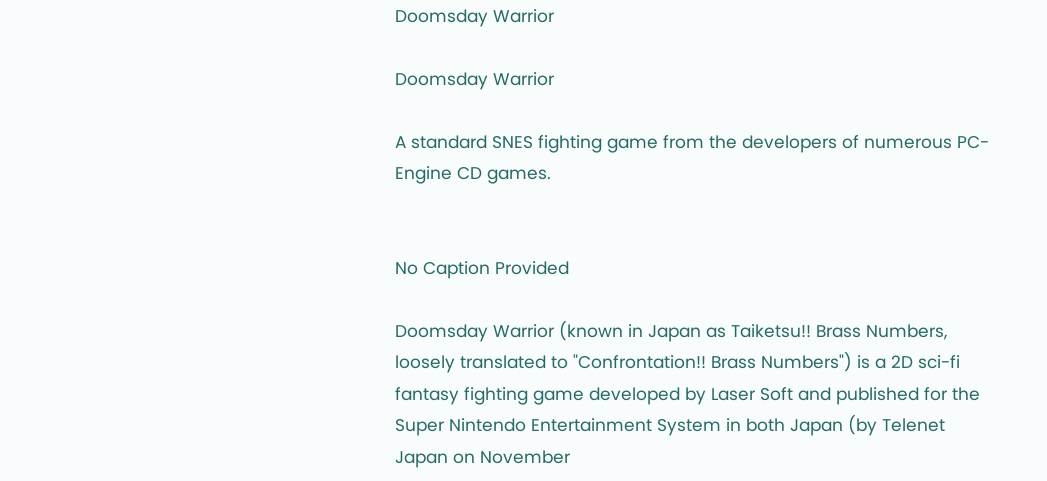Doomsday Warrior

Doomsday Warrior

A standard SNES fighting game from the developers of numerous PC-Engine CD games.


No Caption Provided

Doomsday Warrior (known in Japan as Taiketsu!! Brass Numbers, loosely translated to "Confrontation!! Brass Numbers") is a 2D sci-fi fantasy fighting game developed by Laser Soft and published for the Super Nintendo Entertainment System in both Japan (by Telenet Japan on November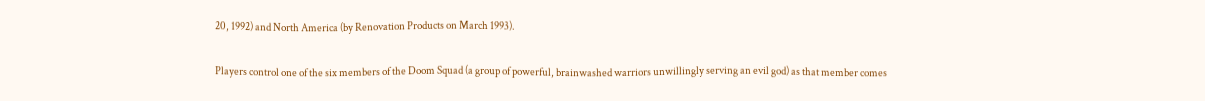20, 1992) and North America (by Renovation Products on March 1993).

Players control one of the six members of the Doom Squad (a group of powerful, brainwashed warriors unwillingly serving an evil god) as that member comes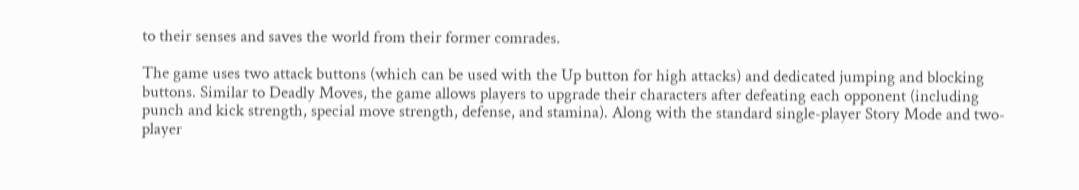to their senses and saves the world from their former comrades.

The game uses two attack buttons (which can be used with the Up button for high attacks) and dedicated jumping and blocking buttons. Similar to Deadly Moves, the game allows players to upgrade their characters after defeating each opponent (including punch and kick strength, special move strength, defense, and stamina). Along with the standard single-player Story Mode and two-player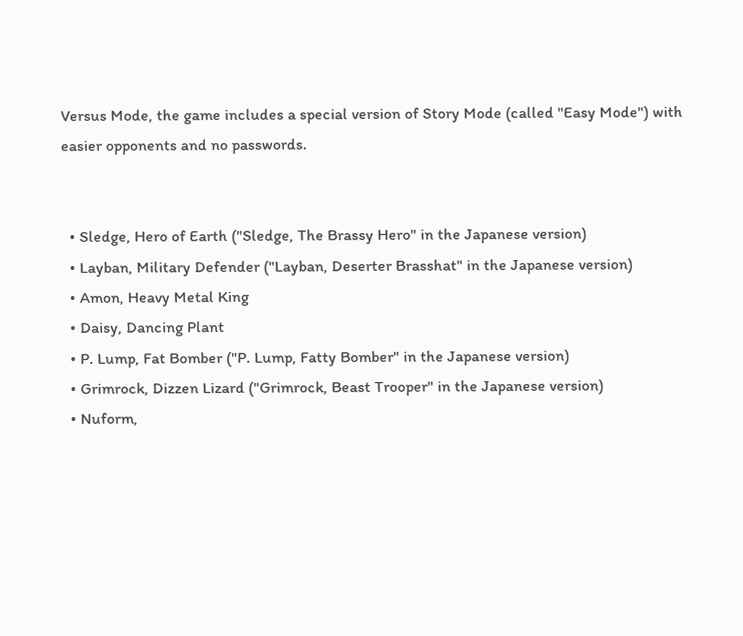Versus Mode, the game includes a special version of Story Mode (called "Easy Mode") with easier opponents and no passwords.


  • Sledge, Hero of Earth ("Sledge, The Brassy Hero" in the Japanese version)
  • Layban, Military Defender ("Layban, Deserter Brasshat" in the Japanese version)
  • Amon, Heavy Metal King
  • Daisy, Dancing Plant
  • P. Lump, Fat Bomber ("P. Lump, Fatty Bomber" in the Japanese version)
  • Grimrock, Dizzen Lizard ("Grimrock, Beast Trooper" in the Japanese version)
  • Nuform,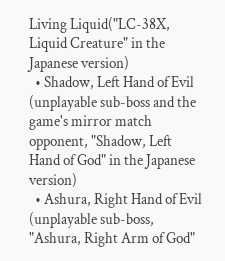Living Liquid("LC-38X, Liquid Creature" in the Japanese version)
  • Shadow, Left Hand of Evil (unplayable sub-boss and the game's mirror match opponent, "Shadow, Left Hand of God" in the Japanese version)
  • Ashura, Right Hand of Evil (unplayable sub-boss, "Ashura, Right Arm of God"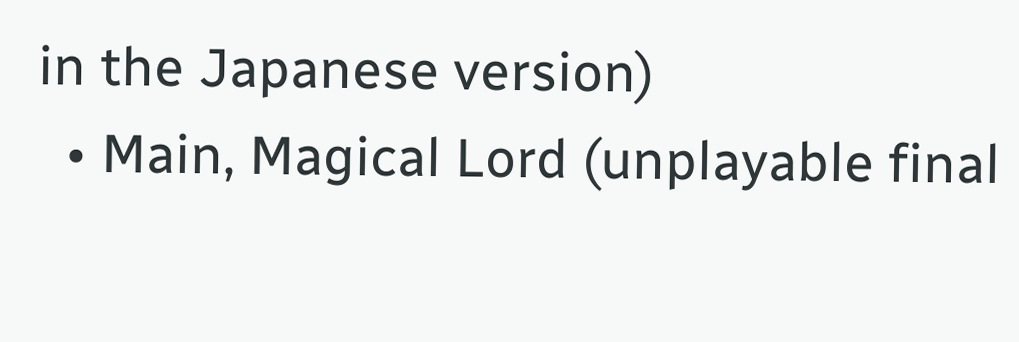in the Japanese version)
  • Main, Magical Lord (unplayable final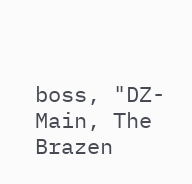boss, "DZ-Main, The Brazen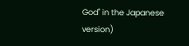God" in the Japanese version)